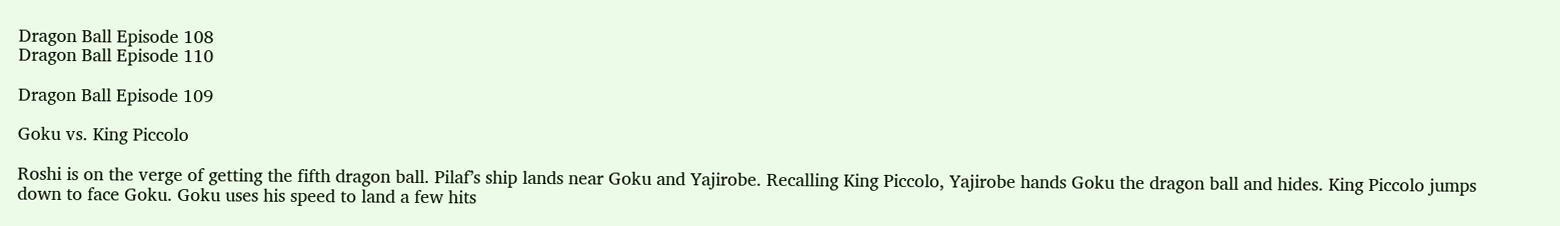Dragon Ball Episode 108
Dragon Ball Episode 110

Dragon Ball Episode 109

Goku vs. King Piccolo

Roshi is on the verge of getting the fifth dragon ball. Pilaf’s ship lands near Goku and Yajirobe. Recalling King Piccolo, Yajirobe hands Goku the dragon ball and hides. King Piccolo jumps down to face Goku. Goku uses his speed to land a few hits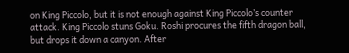on King Piccolo, but it is not enough against King Piccolo’s counter attack. King Piccolo stuns Goku. Roshi procures the fifth dragon ball, but drops it down a canyon. After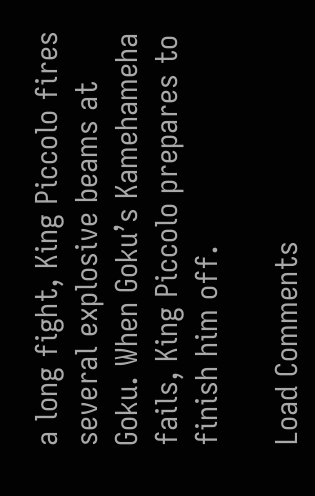a long fight, King Piccolo fires several explosive beams at Goku. When Goku’s Kamehameha fails, King Piccolo prepares to finish him off.

Load Comments